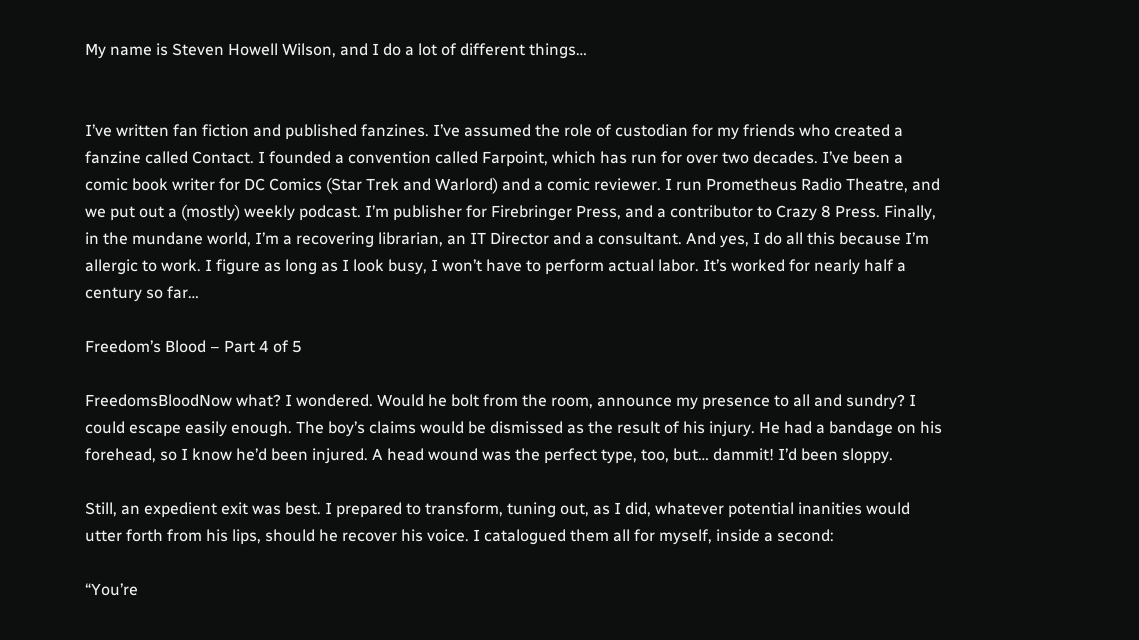My name is Steven Howell Wilson, and I do a lot of different things…


I’ve written fan fiction and published fanzines. I’ve assumed the role of custodian for my friends who created a fanzine called Contact. I founded a convention called Farpoint, which has run for over two decades. I’ve been a comic book writer for DC Comics (Star Trek and Warlord) and a comic reviewer. I run Prometheus Radio Theatre, and we put out a (mostly) weekly podcast. I’m publisher for Firebringer Press, and a contributor to Crazy 8 Press. Finally, in the mundane world, I’m a recovering librarian, an IT Director and a consultant. And yes, I do all this because I’m allergic to work. I figure as long as I look busy, I won’t have to perform actual labor. It’s worked for nearly half a century so far…

Freedom’s Blood – Part 4 of 5

FreedomsBloodNow what? I wondered. Would he bolt from the room, announce my presence to all and sundry? I could escape easily enough. The boy’s claims would be dismissed as the result of his injury. He had a bandage on his forehead, so I know he’d been injured. A head wound was the perfect type, too, but… dammit! I’d been sloppy.

Still, an expedient exit was best. I prepared to transform, tuning out, as I did, whatever potential inanities would utter forth from his lips, should he recover his voice. I catalogued them all for myself, inside a second:

“You’re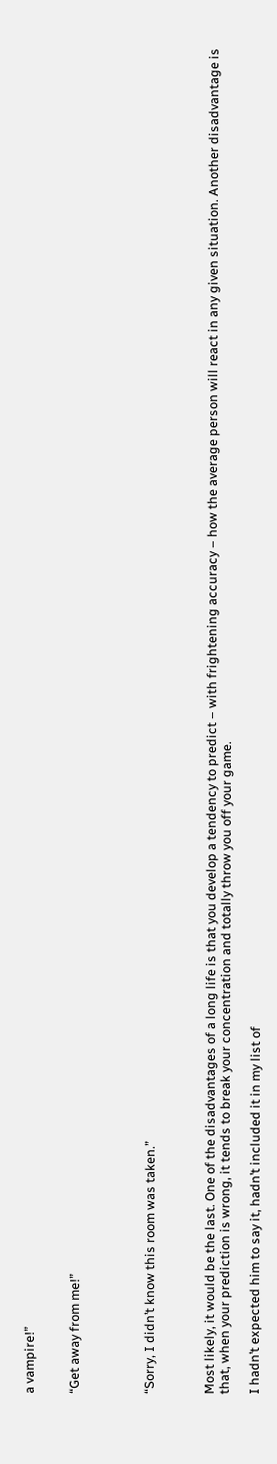a vampire!”


“Get away from me!”




“Sorry, I didn’t know this room was taken.”



Most likely, it would be the last. One of the disadvantages of a long life is that you develop a tendency to predict – with frightening accuracy – how the average person will react in any given situation. Another disadvantage is that, when your prediction is wrong, it tends to break your concentration and totally throw you off your game.

I hadn’t expected him to say it, hadn’t included it in my list of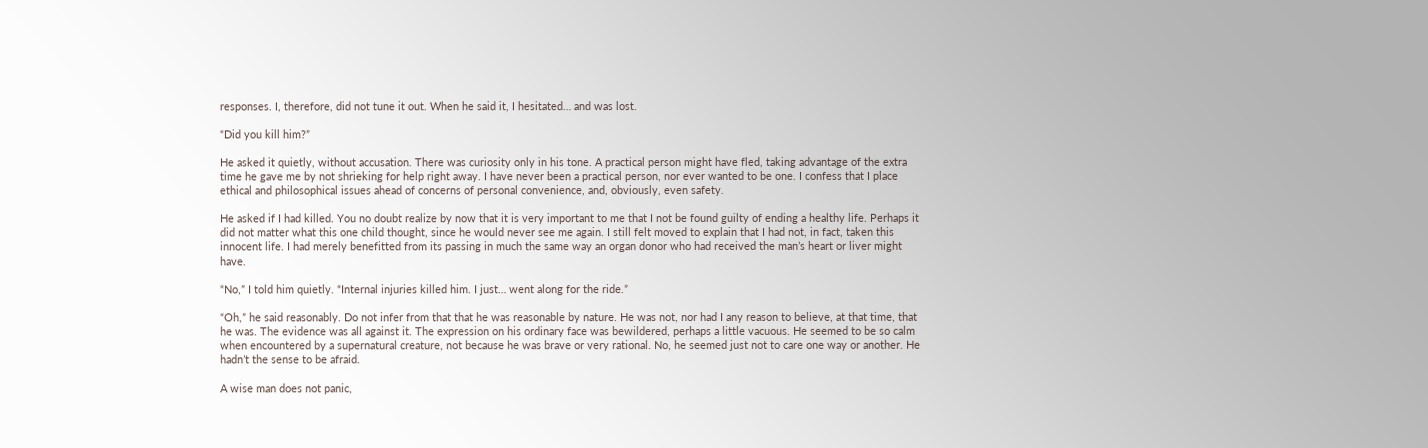responses. I, therefore, did not tune it out. When he said it, I hesitated… and was lost.

“Did you kill him?”

He asked it quietly, without accusation. There was curiosity only in his tone. A practical person might have fled, taking advantage of the extra time he gave me by not shrieking for help right away. I have never been a practical person, nor ever wanted to be one. I confess that I place ethical and philosophical issues ahead of concerns of personal convenience, and, obviously, even safety.

He asked if I had killed. You no doubt realize by now that it is very important to me that I not be found guilty of ending a healthy life. Perhaps it did not matter what this one child thought, since he would never see me again. I still felt moved to explain that I had not, in fact, taken this innocent life. I had merely benefitted from its passing in much the same way an organ donor who had received the man’s heart or liver might have.

“No,” I told him quietly. “Internal injuries killed him. I just… went along for the ride.”

“Oh,” he said reasonably. Do not infer from that that he was reasonable by nature. He was not, nor had I any reason to believe, at that time, that he was. The evidence was all against it. The expression on his ordinary face was bewildered, perhaps a little vacuous. He seemed to be so calm when encountered by a supernatural creature, not because he was brave or very rational. No, he seemed just not to care one way or another. He hadn’t the sense to be afraid.

A wise man does not panic,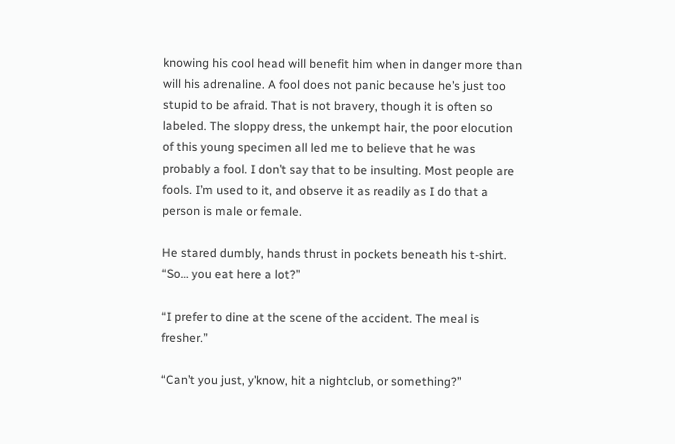knowing his cool head will benefit him when in danger more than will his adrenaline. A fool does not panic because he’s just too stupid to be afraid. That is not bravery, though it is often so labeled. The sloppy dress, the unkempt hair, the poor elocution of this young specimen all led me to believe that he was probably a fool. I don’t say that to be insulting. Most people are fools. I’m used to it, and observe it as readily as I do that a person is male or female.

He stared dumbly, hands thrust in pockets beneath his t-shirt. “So… you eat here a lot?”

“I prefer to dine at the scene of the accident. The meal is fresher.”

“Can’t you just, y’know, hit a nightclub, or something?”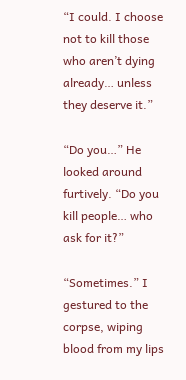“I could. I choose not to kill those who aren’t dying already… unless they deserve it.”

“Do you…” He looked around furtively. “Do you kill people… who ask for it?”

“Sometimes.” I gestured to the corpse, wiping blood from my lips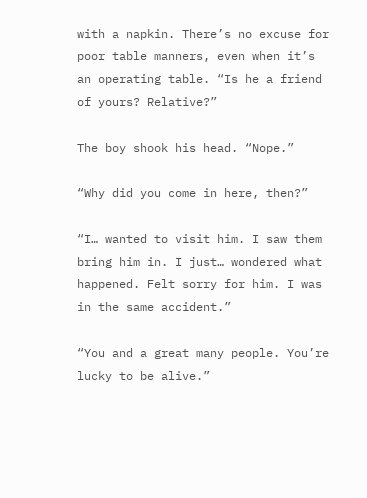with a napkin. There’s no excuse for poor table manners, even when it’s an operating table. “Is he a friend of yours? Relative?”

The boy shook his head. “Nope.”

“Why did you come in here, then?”

“I… wanted to visit him. I saw them bring him in. I just… wondered what happened. Felt sorry for him. I was in the same accident.”

“You and a great many people. You’re lucky to be alive.”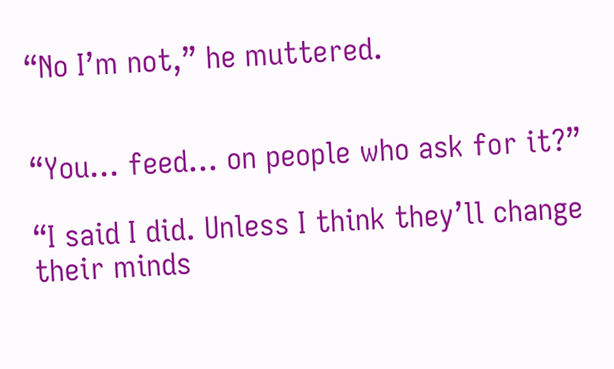“No I’m not,” he muttered.


“You… feed… on people who ask for it?”

“I said I did. Unless I think they’ll change their minds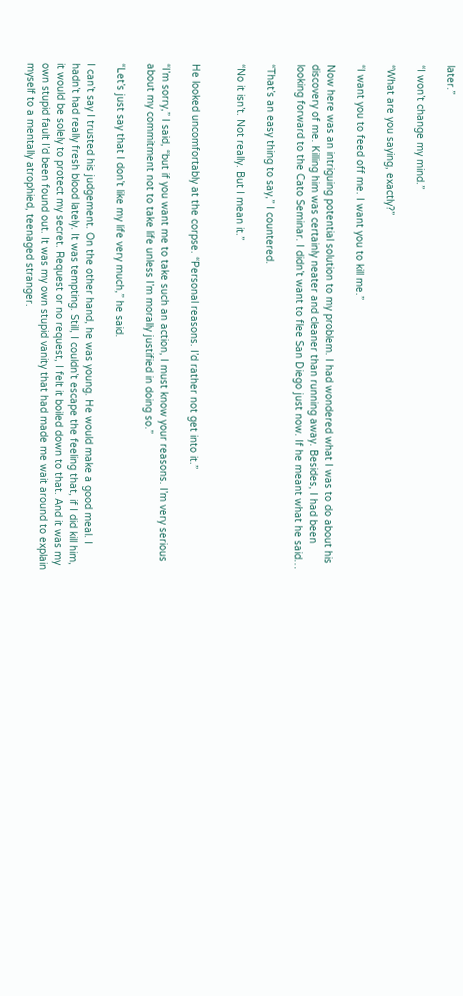later.”

“I won’t change my mind.”

“What are you saying, exactly?”

“I want you to feed off me. I want you to kill me.”

Now here was an intriguing potential solution to my problem. I had wondered what I was to do about his discovery of me. Killing him was certainly neater and cleaner than running away. Besides, I had been looking forward to the Cato Seminar. I didn’t want to flee San Diego just now. If he meant what he said…

“That’s an easy thing to say,” I countered.

“No it isn’t. Not really. But I mean it.”


He looked uncomfortably at the corpse. “Personal reasons. I’d rather not get into it.”

“I’m sorry,” I said, “but if you want me to take such an action, I must know your reasons. I’m very serious about my commitment not to take life unless I’m morally justified in doing so.”

“Let’s just say that I don’t like my life very much,” he said.

I can’t say I trusted his judgement. On the other hand, he was young. He would make a good meal. I hadn’t had really fresh blood lately. It was tempting. Still, I couldn’t escape the feeling that, if I did kill him, it would be solely to protect my secret. Request or no request, I felt it boiled down to that. And it was my own stupid fault I’d been found out. It was my own stupid vanity that had made me wait around to explain myself to a mentally atrophied, teenaged stranger.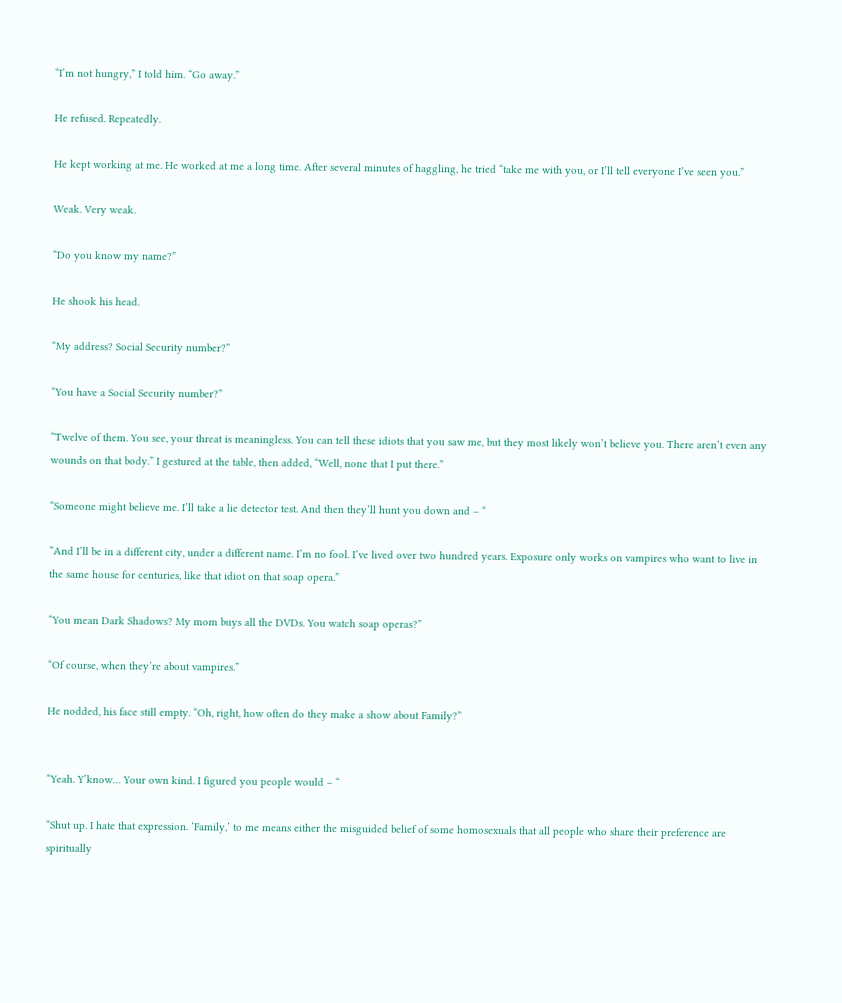“I’m not hungry,” I told him. “Go away.”

He refused. Repeatedly.

He kept working at me. He worked at me a long time. After several minutes of haggling, he tried “take me with you, or I’ll tell everyone I’ve seen you.”

Weak. Very weak.

“Do you know my name?”

He shook his head.

“My address? Social Security number?”

“You have a Social Security number?”

“Twelve of them. You see, your threat is meaningless. You can tell these idiots that you saw me, but they most likely won’t believe you. There aren’t even any wounds on that body.” I gestured at the table, then added, “Well, none that I put there.”

“Someone might believe me. I’ll take a lie detector test. And then they’ll hunt you down and – “

”And I’ll be in a different city, under a different name. I’m no fool. I’ve lived over two hundred years. Exposure only works on vampires who want to live in the same house for centuries, like that idiot on that soap opera.”

“You mean Dark Shadows? My mom buys all the DVDs. You watch soap operas?”

“Of course, when they’re about vampires.”

He nodded, his face still empty. “Oh, right, how often do they make a show about Family?”


“Yeah. Y’know… Your own kind. I figured you people would – “

“Shut up. I hate that expression. ‘Family,’ to me means either the misguided belief of some homosexuals that all people who share their preference are spiritually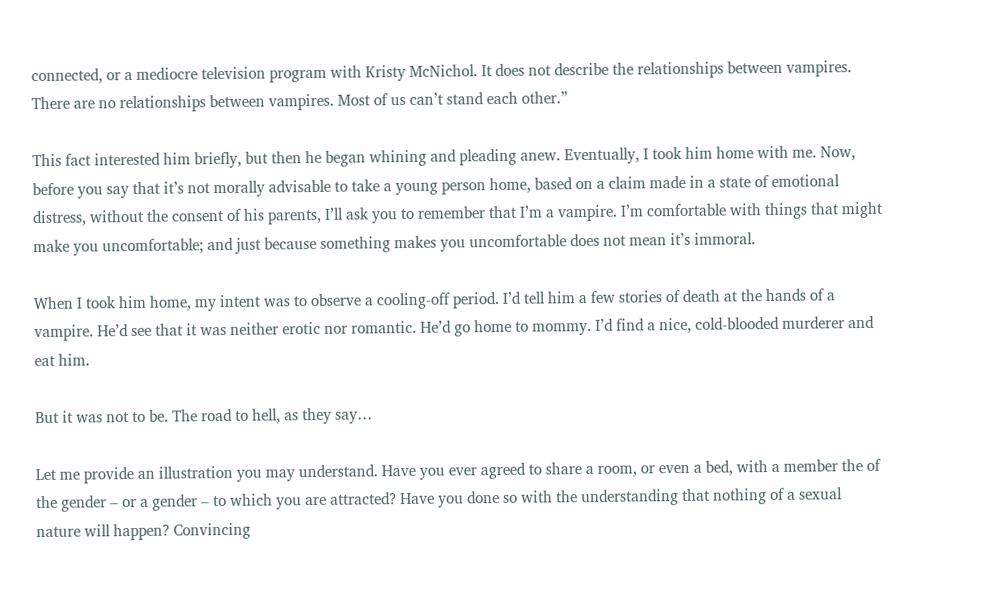connected, or a mediocre television program with Kristy McNichol. It does not describe the relationships between vampires. There are no relationships between vampires. Most of us can’t stand each other.”

This fact interested him briefly, but then he began whining and pleading anew. Eventually, I took him home with me. Now, before you say that it’s not morally advisable to take a young person home, based on a claim made in a state of emotional distress, without the consent of his parents, I’ll ask you to remember that I’m a vampire. I’m comfortable with things that might make you uncomfortable; and just because something makes you uncomfortable does not mean it’s immoral.

When I took him home, my intent was to observe a cooling-off period. I’d tell him a few stories of death at the hands of a vampire. He’d see that it was neither erotic nor romantic. He’d go home to mommy. I’d find a nice, cold-blooded murderer and eat him.

But it was not to be. The road to hell, as they say…

Let me provide an illustration you may understand. Have you ever agreed to share a room, or even a bed, with a member the of the gender – or a gender – to which you are attracted? Have you done so with the understanding that nothing of a sexual nature will happen? Convincing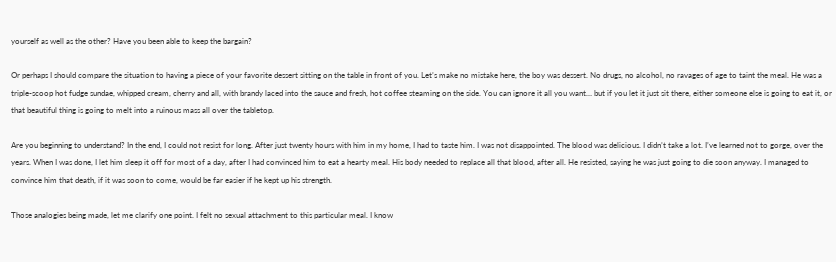yourself as well as the other? Have you been able to keep the bargain?

Or perhaps I should compare the situation to having a piece of your favorite dessert sitting on the table in front of you. Let’s make no mistake here, the boy was dessert. No drugs, no alcohol, no ravages of age to taint the meal. He was a triple-scoop hot fudge sundae, whipped cream, cherry and all, with brandy laced into the sauce and fresh, hot coffee steaming on the side. You can ignore it all you want… but if you let it just sit there, either someone else is going to eat it, or that beautiful thing is going to melt into a ruinous mass all over the tabletop.

Are you beginning to understand? In the end, I could not resist for long. After just twenty hours with him in my home, I had to taste him. I was not disappointed. The blood was delicious. I didn’t take a lot. I’ve learned not to gorge, over the years. When I was done, I let him sleep it off for most of a day, after I had convinced him to eat a hearty meal. His body needed to replace all that blood, after all. He resisted, saying he was just going to die soon anyway. I managed to convince him that death, if it was soon to come, would be far easier if he kept up his strength.

Those analogies being made, let me clarify one point. I felt no sexual attachment to this particular meal. I know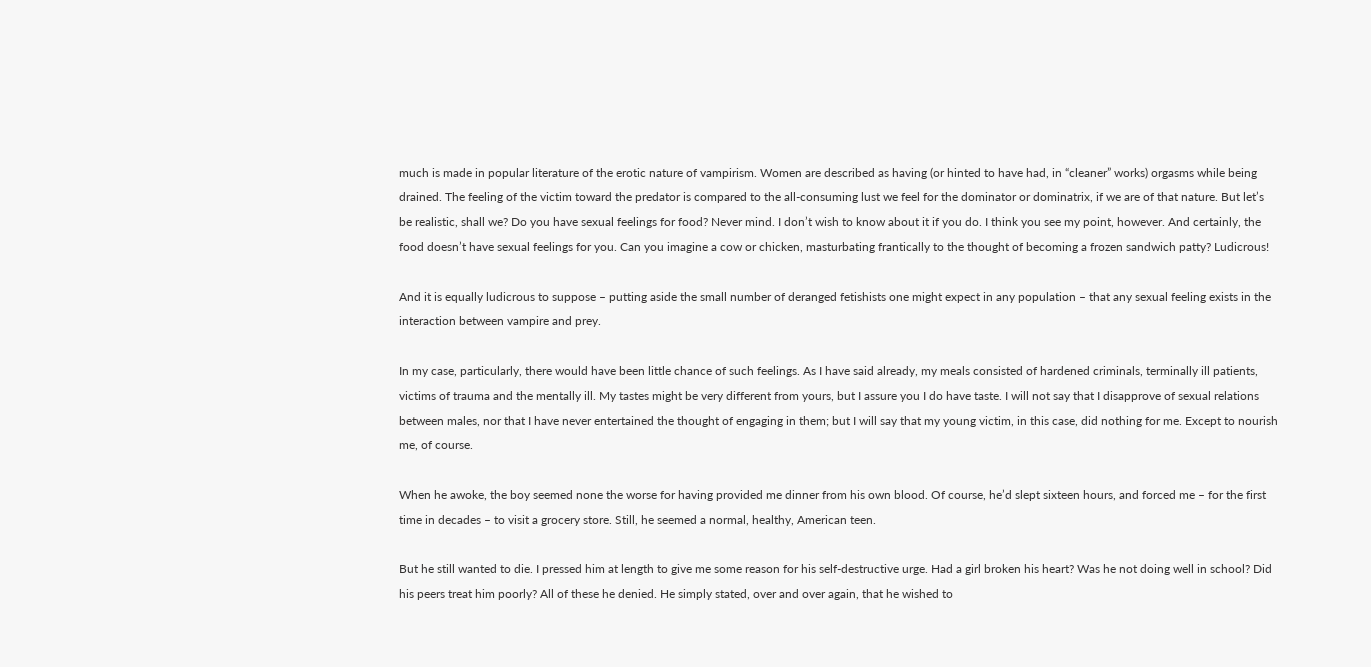much is made in popular literature of the erotic nature of vampirism. Women are described as having (or hinted to have had, in “cleaner” works) orgasms while being drained. The feeling of the victim toward the predator is compared to the all-consuming lust we feel for the dominator or dominatrix, if we are of that nature. But let’s be realistic, shall we? Do you have sexual feelings for food? Never mind. I don’t wish to know about it if you do. I think you see my point, however. And certainly, the food doesn’t have sexual feelings for you. Can you imagine a cow or chicken, masturbating frantically to the thought of becoming a frozen sandwich patty? Ludicrous!

And it is equally ludicrous to suppose – putting aside the small number of deranged fetishists one might expect in any population – that any sexual feeling exists in the interaction between vampire and prey.

In my case, particularly, there would have been little chance of such feelings. As I have said already, my meals consisted of hardened criminals, terminally ill patients, victims of trauma and the mentally ill. My tastes might be very different from yours, but I assure you I do have taste. I will not say that I disapprove of sexual relations between males, nor that I have never entertained the thought of engaging in them; but I will say that my young victim, in this case, did nothing for me. Except to nourish me, of course.

When he awoke, the boy seemed none the worse for having provided me dinner from his own blood. Of course, he’d slept sixteen hours, and forced me – for the first time in decades – to visit a grocery store. Still, he seemed a normal, healthy, American teen.

But he still wanted to die. I pressed him at length to give me some reason for his self-destructive urge. Had a girl broken his heart? Was he not doing well in school? Did his peers treat him poorly? All of these he denied. He simply stated, over and over again, that he wished to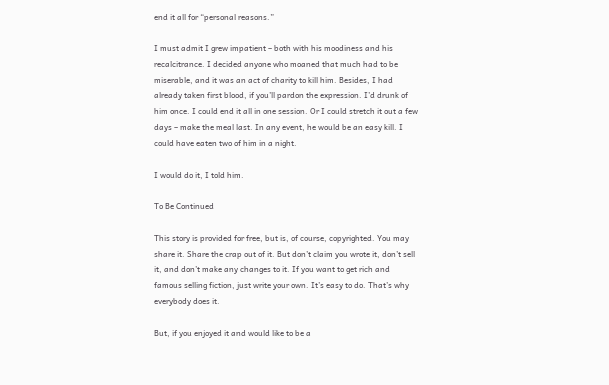end it all for “personal reasons.”

I must admit I grew impatient – both with his moodiness and his recalcitrance. I decided anyone who moaned that much had to be miserable, and it was an act of charity to kill him. Besides, I had already taken first blood, if you’ll pardon the expression. I’d drunk of him once. I could end it all in one session. Or I could stretch it out a few days – make the meal last. In any event, he would be an easy kill. I could have eaten two of him in a night.

I would do it, I told him.

To Be Continued

This story is provided for free, but is, of course, copyrighted. You may share it. Share the crap out of it. But don’t claim you wrote it, don’t sell it, and don’t make any changes to it. If you want to get rich and famous selling fiction, just write your own. It’s easy to do. That’s why everybody does it.

But, if you enjoyed it and would like to be a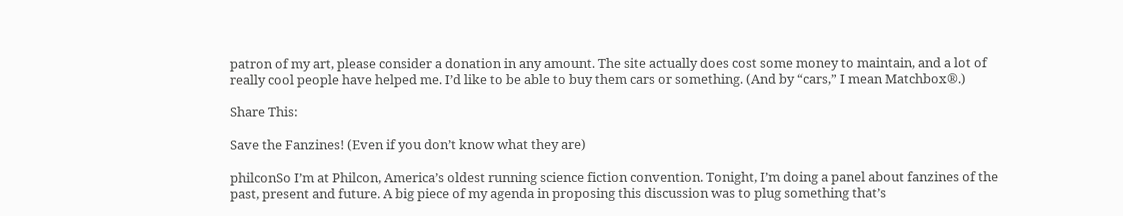patron of my art, please consider a donation in any amount. The site actually does cost some money to maintain, and a lot of really cool people have helped me. I’d like to be able to buy them cars or something. (And by “cars,” I mean Matchbox®.)

Share This:

Save the Fanzines! (Even if you don’t know what they are)

philconSo I’m at Philcon, America’s oldest running science fiction convention. Tonight, I’m doing a panel about fanzines of the past, present and future. A big piece of my agenda in proposing this discussion was to plug something that’s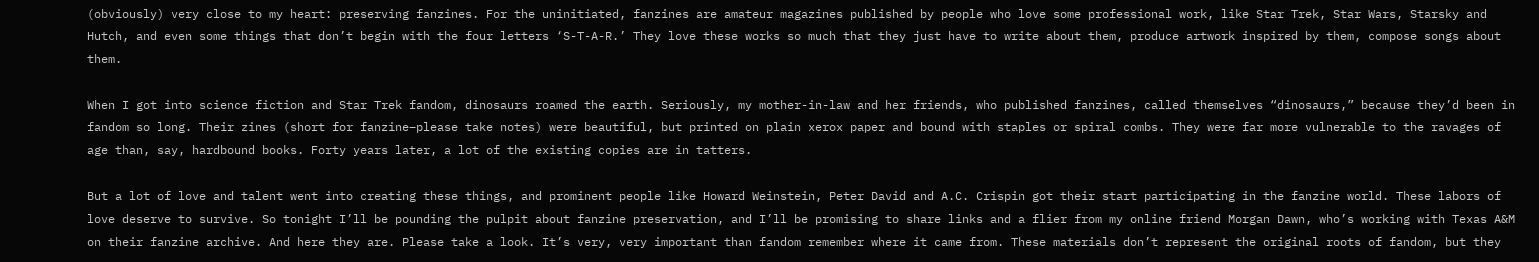(obviously) very close to my heart: preserving fanzines. For the uninitiated, fanzines are amateur magazines published by people who love some professional work, like Star Trek, Star Wars, Starsky and Hutch, and even some things that don’t begin with the four letters ‘S-T-A-R.’ They love these works so much that they just have to write about them, produce artwork inspired by them, compose songs about them.

When I got into science fiction and Star Trek fandom, dinosaurs roamed the earth. Seriously, my mother-in-law and her friends, who published fanzines, called themselves “dinosaurs,” because they’d been in fandom so long. Their zines (short for fanzine–please take notes) were beautiful, but printed on plain xerox paper and bound with staples or spiral combs. They were far more vulnerable to the ravages of age than, say, hardbound books. Forty years later, a lot of the existing copies are in tatters.

But a lot of love and talent went into creating these things, and prominent people like Howard Weinstein, Peter David and A.C. Crispin got their start participating in the fanzine world. These labors of love deserve to survive. So tonight I’ll be pounding the pulpit about fanzine preservation, and I’ll be promising to share links and a flier from my online friend Morgan Dawn, who’s working with Texas A&M on their fanzine archive. And here they are. Please take a look. It’s very, very important than fandom remember where it came from. These materials don’t represent the original roots of fandom, but they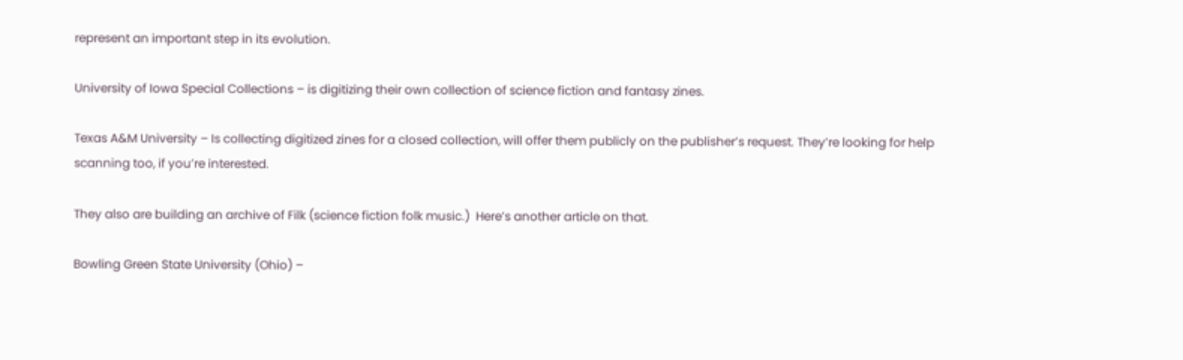represent an important step in its evolution.

University of Iowa Special Collections – is digitizing their own collection of science fiction and fantasy zines.

Texas A&M University – Is collecting digitized zines for a closed collection, will offer them publicly on the publisher’s request. They’re looking for help scanning too, if you’re interested.

They also are building an archive of Filk (science fiction folk music.)  Here’s another article on that.

Bowling Green State University (Ohio) –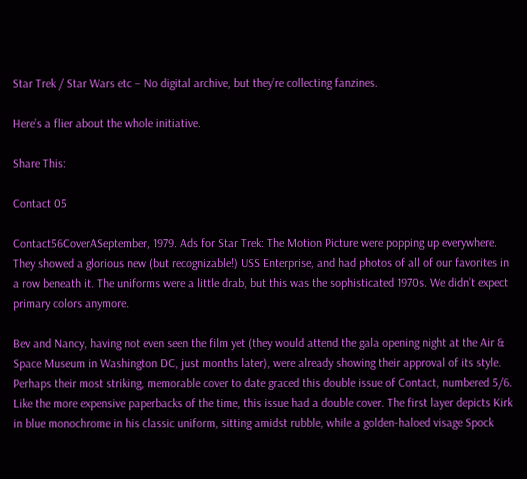Star Trek / Star Wars etc – No digital archive, but they’re collecting fanzines.

Here’s a flier about the whole initiative.

Share This:

Contact 05

Contact56CoverASeptember, 1979. Ads for Star Trek: The Motion Picture were popping up everywhere. They showed a glorious new (but recognizable!) USS Enterprise, and had photos of all of our favorites in a row beneath it. The uniforms were a little drab, but this was the sophisticated 1970s. We didn’t expect primary colors anymore.

Bev and Nancy, having not even seen the film yet (they would attend the gala opening night at the Air & Space Museum in Washington DC, just months later), were already showing their approval of its style. Perhaps their most striking, memorable cover to date graced this double issue of Contact, numbered 5/6. Like the more expensive paperbacks of the time, this issue had a double cover. The first layer depicts Kirk in blue monochrome in his classic uniform, sitting amidst rubble, while a golden-haloed visage Spock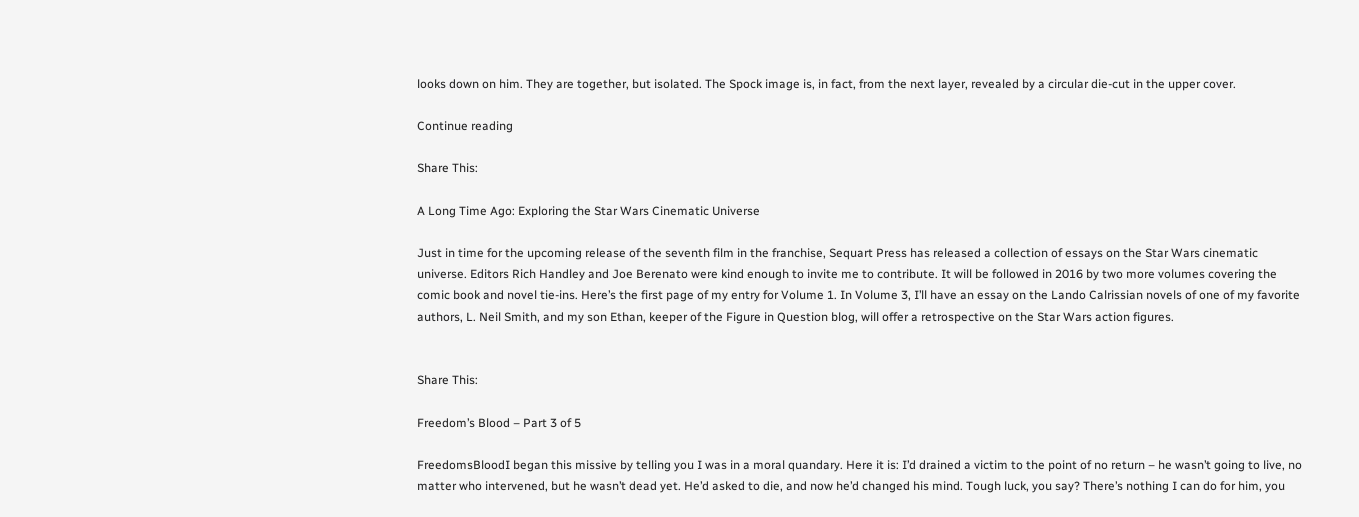looks down on him. They are together, but isolated. The Spock image is, in fact, from the next layer, revealed by a circular die-cut in the upper cover.

Continue reading

Share This:

A Long Time Ago: Exploring the Star Wars Cinematic Universe

Just in time for the upcoming release of the seventh film in the franchise, Sequart Press has released a collection of essays on the Star Wars cinematic universe. Editors Rich Handley and Joe Berenato were kind enough to invite me to contribute. It will be followed in 2016 by two more volumes covering the comic book and novel tie-ins. Here’s the first page of my entry for Volume 1. In Volume 3, I’ll have an essay on the Lando Calrissian novels of one of my favorite authors, L. Neil Smith, and my son Ethan, keeper of the Figure in Question blog, will offer a retrospective on the Star Wars action figures.


Share This:

Freedom’s Blood – Part 3 of 5

FreedomsBloodI began this missive by telling you I was in a moral quandary. Here it is: I’d drained a victim to the point of no return – he wasn’t going to live, no matter who intervened, but he wasn’t dead yet. He’d asked to die, and now he’d changed his mind. Tough luck, you say? There’s nothing I can do for him, you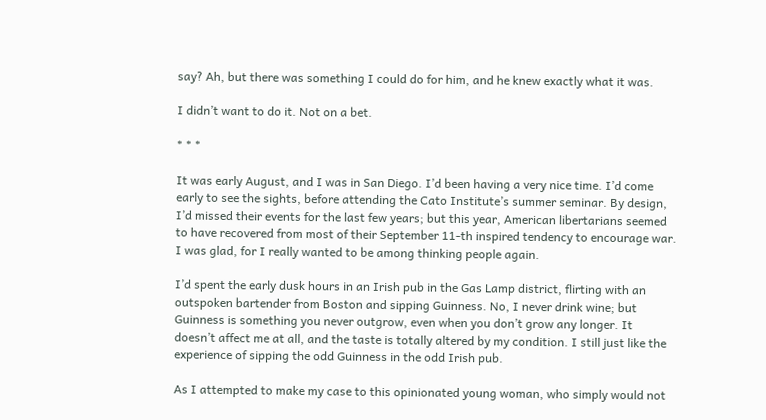say? Ah, but there was something I could do for him, and he knew exactly what it was.

I didn’t want to do it. Not on a bet.

* * *

It was early August, and I was in San Diego. I’d been having a very nice time. I’d come early to see the sights, before attending the Cato Institute’s summer seminar. By design, I’d missed their events for the last few years; but this year, American libertarians seemed to have recovered from most of their September 11-th inspired tendency to encourage war. I was glad, for I really wanted to be among thinking people again.

I’d spent the early dusk hours in an Irish pub in the Gas Lamp district, flirting with an outspoken bartender from Boston and sipping Guinness. No, I never drink wine; but Guinness is something you never outgrow, even when you don’t grow any longer. It doesn’t affect me at all, and the taste is totally altered by my condition. I still just like the experience of sipping the odd Guinness in the odd Irish pub.

As I attempted to make my case to this opinionated young woman, who simply would not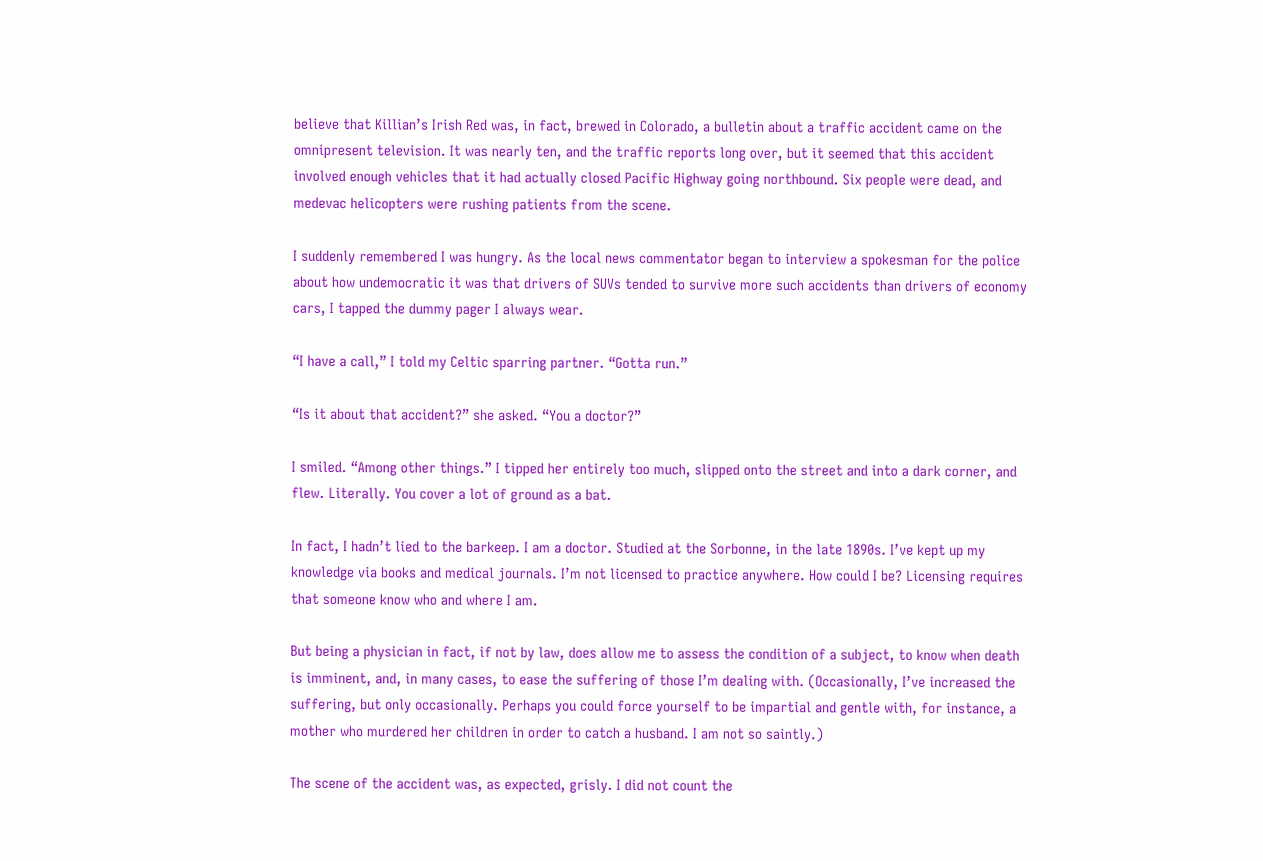believe that Killian’s Irish Red was, in fact, brewed in Colorado, a bulletin about a traffic accident came on the omnipresent television. It was nearly ten, and the traffic reports long over, but it seemed that this accident involved enough vehicles that it had actually closed Pacific Highway going northbound. Six people were dead, and medevac helicopters were rushing patients from the scene.

I suddenly remembered I was hungry. As the local news commentator began to interview a spokesman for the police about how undemocratic it was that drivers of SUVs tended to survive more such accidents than drivers of economy cars, I tapped the dummy pager I always wear.

“I have a call,” I told my Celtic sparring partner. “Gotta run.”

“Is it about that accident?” she asked. “You a doctor?”

I smiled. “Among other things.” I tipped her entirely too much, slipped onto the street and into a dark corner, and flew. Literally. You cover a lot of ground as a bat.

In fact, I hadn’t lied to the barkeep. I am a doctor. Studied at the Sorbonne, in the late 1890s. I’ve kept up my knowledge via books and medical journals. I’m not licensed to practice anywhere. How could I be? Licensing requires that someone know who and where I am.

But being a physician in fact, if not by law, does allow me to assess the condition of a subject, to know when death is imminent, and, in many cases, to ease the suffering of those I’m dealing with. (Occasionally, I’ve increased the suffering, but only occasionally. Perhaps you could force yourself to be impartial and gentle with, for instance, a mother who murdered her children in order to catch a husband. I am not so saintly.)

The scene of the accident was, as expected, grisly. I did not count the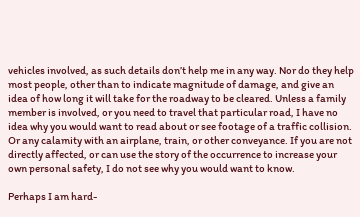vehicles involved, as such details don’t help me in any way. Nor do they help most people, other than to indicate magnitude of damage, and give an idea of how long it will take for the roadway to be cleared. Unless a family member is involved, or you need to travel that particular road, I have no idea why you would want to read about or see footage of a traffic collision. Or any calamity with an airplane, train, or other conveyance. If you are not directly affected, or can use the story of the occurrence to increase your own personal safety, I do not see why you would want to know.

Perhaps I am hard-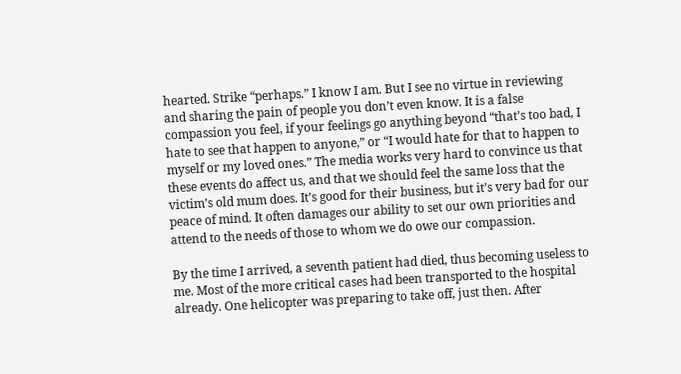hearted. Strike “perhaps.” I know I am. But I see no virtue in reviewing and sharing the pain of people you don’t even know. It is a false compassion you feel, if your feelings go anything beyond “that’s too bad, I hate to see that happen to anyone,” or “I would hate for that to happen to myself or my loved ones.” The media works very hard to convince us that these events do affect us, and that we should feel the same loss that the victim’s old mum does. It’s good for their business, but it’s very bad for our peace of mind. It often damages our ability to set our own priorities and attend to the needs of those to whom we do owe our compassion.

By the time I arrived, a seventh patient had died, thus becoming useless to me. Most of the more critical cases had been transported to the hospital already. One helicopter was preparing to take off, just then. After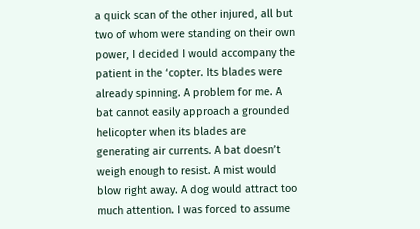a quick scan of the other injured, all but two of whom were standing on their own power, I decided I would accompany the patient in the ‘copter. Its blades were already spinning. A problem for me. A bat cannot easily approach a grounded helicopter when its blades are generating air currents. A bat doesn’t weigh enough to resist. A mist would blow right away. A dog would attract too much attention. I was forced to assume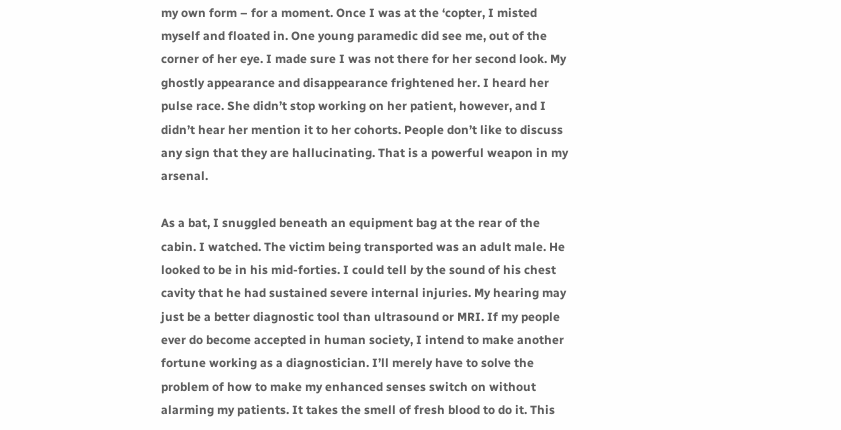my own form – for a moment. Once I was at the ‘copter, I misted myself and floated in. One young paramedic did see me, out of the corner of her eye. I made sure I was not there for her second look. My ghostly appearance and disappearance frightened her. I heard her pulse race. She didn’t stop working on her patient, however, and I didn’t hear her mention it to her cohorts. People don’t like to discuss any sign that they are hallucinating. That is a powerful weapon in my arsenal.

As a bat, I snuggled beneath an equipment bag at the rear of the cabin. I watched. The victim being transported was an adult male. He looked to be in his mid-forties. I could tell by the sound of his chest cavity that he had sustained severe internal injuries. My hearing may just be a better diagnostic tool than ultrasound or MRI. If my people ever do become accepted in human society, I intend to make another fortune working as a diagnostician. I’ll merely have to solve the problem of how to make my enhanced senses switch on without alarming my patients. It takes the smell of fresh blood to do it. This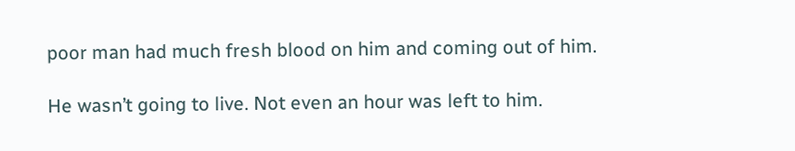poor man had much fresh blood on him and coming out of him.

He wasn’t going to live. Not even an hour was left to him.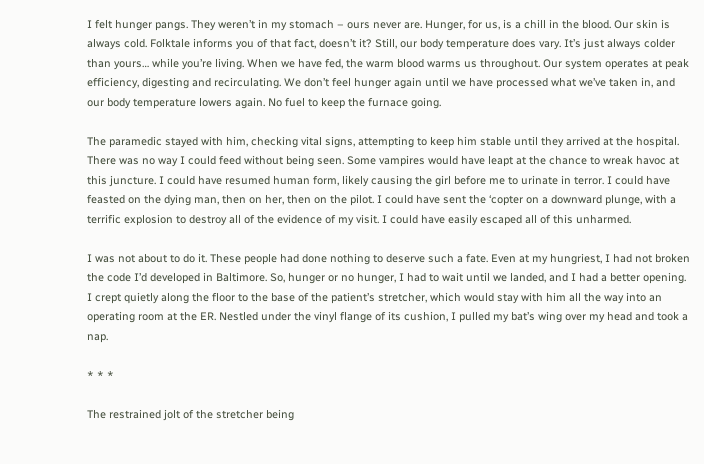I felt hunger pangs. They weren’t in my stomach – ours never are. Hunger, for us, is a chill in the blood. Our skin is always cold. Folktale informs you of that fact, doesn’t it? Still, our body temperature does vary. It’s just always colder than yours… while you’re living. When we have fed, the warm blood warms us throughout. Our system operates at peak efficiency, digesting and recirculating. We don’t feel hunger again until we have processed what we’ve taken in, and our body temperature lowers again. No fuel to keep the furnace going.

The paramedic stayed with him, checking vital signs, attempting to keep him stable until they arrived at the hospital. There was no way I could feed without being seen. Some vampires would have leapt at the chance to wreak havoc at this juncture. I could have resumed human form, likely causing the girl before me to urinate in terror. I could have feasted on the dying man, then on her, then on the pilot. I could have sent the ‘copter on a downward plunge, with a terrific explosion to destroy all of the evidence of my visit. I could have easily escaped all of this unharmed.

I was not about to do it. These people had done nothing to deserve such a fate. Even at my hungriest, I had not broken the code I’d developed in Baltimore. So, hunger or no hunger, I had to wait until we landed, and I had a better opening. I crept quietly along the floor to the base of the patient’s stretcher, which would stay with him all the way into an operating room at the ER. Nestled under the vinyl flange of its cushion, I pulled my bat’s wing over my head and took a nap.

* * *

The restrained jolt of the stretcher being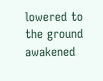lowered to the ground awakened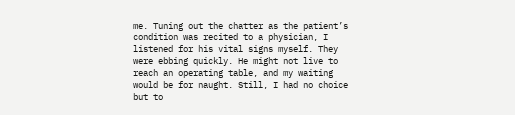me. Tuning out the chatter as the patient’s condition was recited to a physician, I listened for his vital signs myself. They were ebbing quickly. He might not live to reach an operating table, and my waiting would be for naught. Still, I had no choice but to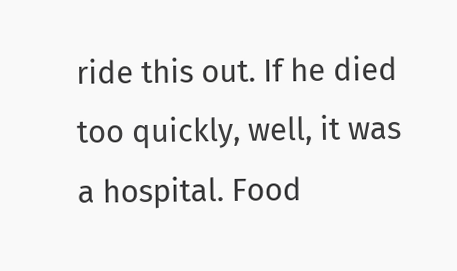ride this out. If he died too quickly, well, it was a hospital. Food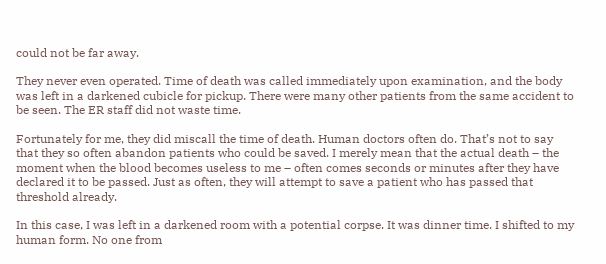could not be far away.

They never even operated. Time of death was called immediately upon examination, and the body was left in a darkened cubicle for pickup. There were many other patients from the same accident to be seen. The ER staff did not waste time.

Fortunately for me, they did miscall the time of death. Human doctors often do. That’s not to say that they so often abandon patients who could be saved. I merely mean that the actual death – the moment when the blood becomes useless to me – often comes seconds or minutes after they have declared it to be passed. Just as often, they will attempt to save a patient who has passed that threshold already.

In this case, I was left in a darkened room with a potential corpse. It was dinner time. I shifted to my human form. No one from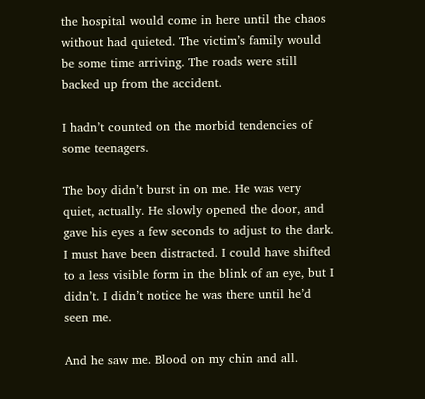the hospital would come in here until the chaos without had quieted. The victim’s family would be some time arriving. The roads were still backed up from the accident.

I hadn’t counted on the morbid tendencies of some teenagers.

The boy didn’t burst in on me. He was very quiet, actually. He slowly opened the door, and gave his eyes a few seconds to adjust to the dark. I must have been distracted. I could have shifted to a less visible form in the blink of an eye, but I didn’t. I didn’t notice he was there until he’d seen me.

And he saw me. Blood on my chin and all.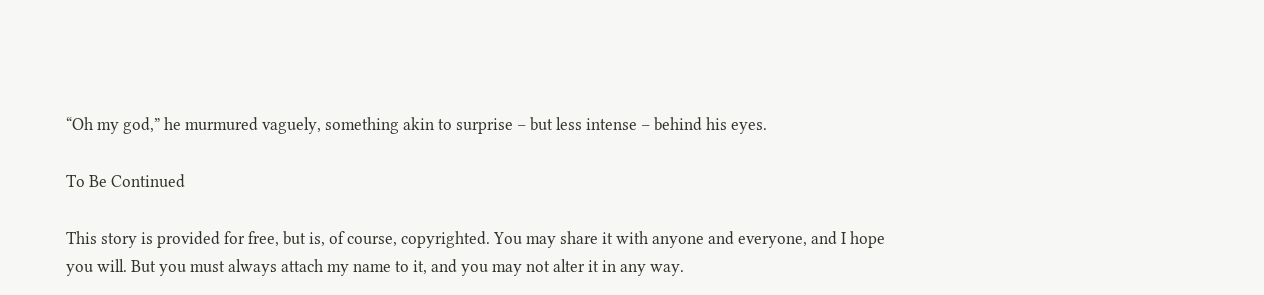“Oh my god,” he murmured vaguely, something akin to surprise – but less intense – behind his eyes.

To Be Continued

This story is provided for free, but is, of course, copyrighted. You may share it with anyone and everyone, and I hope you will. But you must always attach my name to it, and you may not alter it in any way.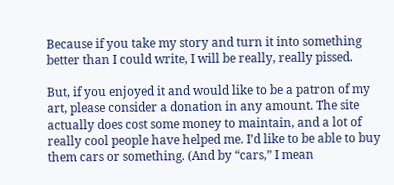Because if you take my story and turn it into something better than I could write, I will be really, really pissed.

But, if you enjoyed it and would like to be a patron of my art, please consider a donation in any amount. The site actually does cost some money to maintain, and a lot of really cool people have helped me. I’d like to be able to buy them cars or something. (And by “cars,” I mean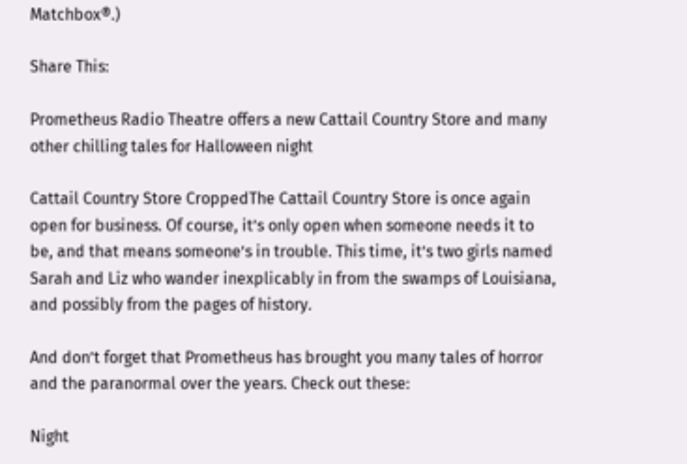Matchbox®.)

Share This:

Prometheus Radio Theatre offers a new Cattail Country Store and many other chilling tales for Halloween night

Cattail Country Store CroppedThe Cattail Country Store is once again open for business. Of course, it’s only open when someone needs it to be, and that means someone’s in trouble. This time, it’s two girls named Sarah and Liz who wander inexplicably in from the swamps of Louisiana, and possibly from the pages of history.

And don’t forget that Prometheus has brought you many tales of horror and the paranormal over the years. Check out these:

Night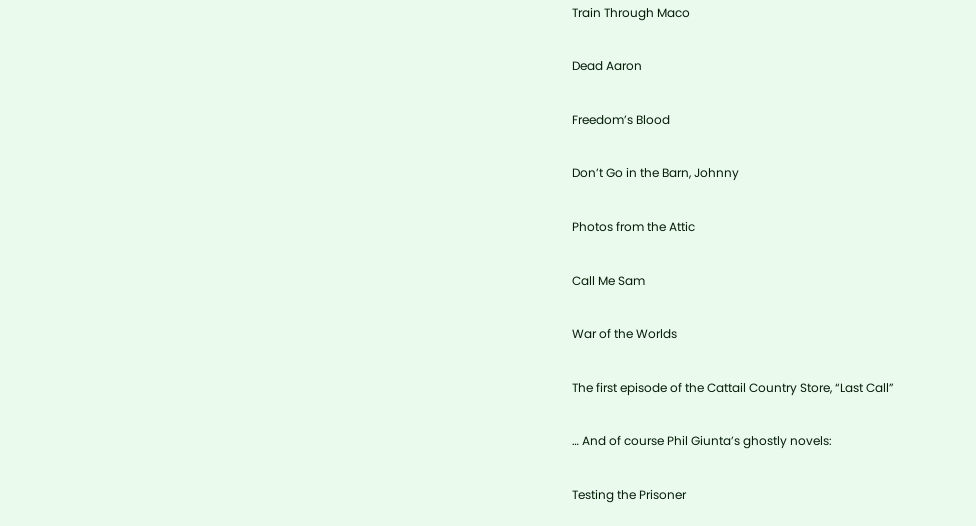Train Through Maco

Dead Aaron

Freedom’s Blood

Don’t Go in the Barn, Johnny

Photos from the Attic

Call Me Sam

War of the Worlds

The first episode of the Cattail Country Store, “Last Call”

… And of course Phil Giunta’s ghostly novels:

Testing the Prisoner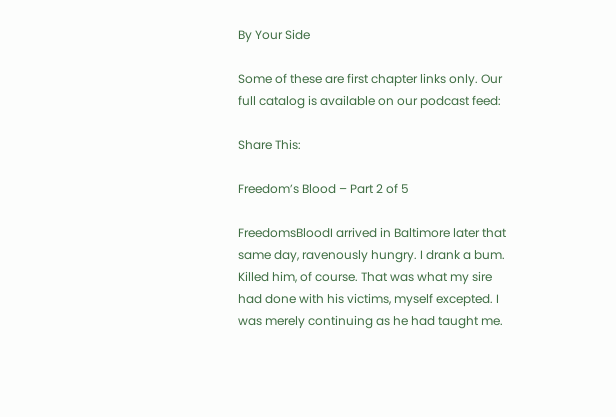By Your Side

Some of these are first chapter links only. Our full catalog is available on our podcast feed:

Share This:

Freedom’s Blood – Part 2 of 5

FreedomsBloodI arrived in Baltimore later that same day, ravenously hungry. I drank a bum. Killed him, of course. That was what my sire had done with his victims, myself excepted. I was merely continuing as he had taught me.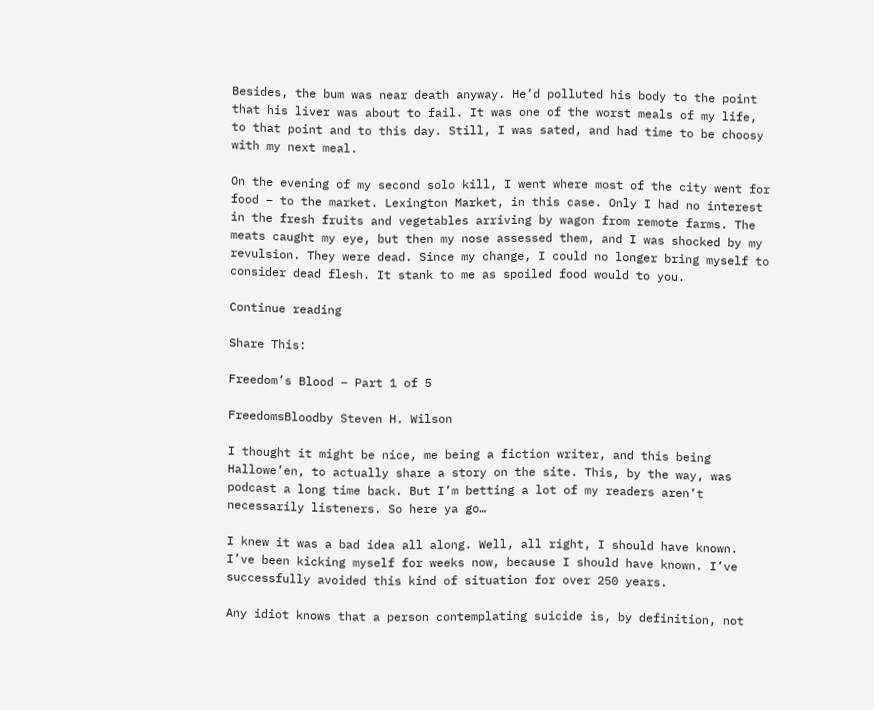Besides, the bum was near death anyway. He’d polluted his body to the point that his liver was about to fail. It was one of the worst meals of my life, to that point and to this day. Still, I was sated, and had time to be choosy with my next meal.

On the evening of my second solo kill, I went where most of the city went for food – to the market. Lexington Market, in this case. Only I had no interest in the fresh fruits and vegetables arriving by wagon from remote farms. The meats caught my eye, but then my nose assessed them, and I was shocked by my revulsion. They were dead. Since my change, I could no longer bring myself to consider dead flesh. It stank to me as spoiled food would to you.

Continue reading

Share This:

Freedom’s Blood – Part 1 of 5

FreedomsBloodby Steven H. Wilson

I thought it might be nice, me being a fiction writer, and this being Hallowe’en, to actually share a story on the site. This, by the way, was podcast a long time back. But I’m betting a lot of my readers aren’t necessarily listeners. So here ya go…

I knew it was a bad idea all along. Well, all right, I should have known. I’ve been kicking myself for weeks now, because I should have known. I’ve successfully avoided this kind of situation for over 250 years.

Any idiot knows that a person contemplating suicide is, by definition, not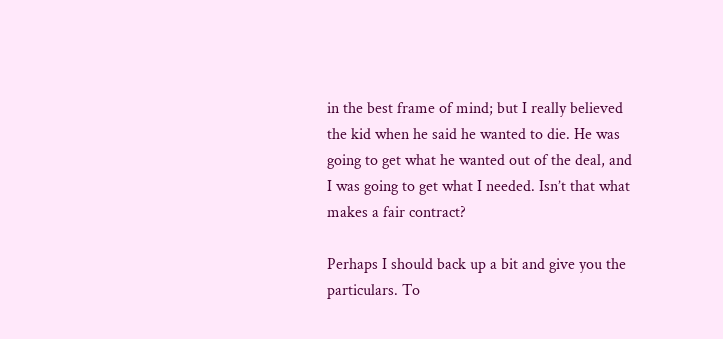in the best frame of mind; but I really believed the kid when he said he wanted to die. He was going to get what he wanted out of the deal, and I was going to get what I needed. Isn’t that what makes a fair contract?

Perhaps I should back up a bit and give you the particulars. To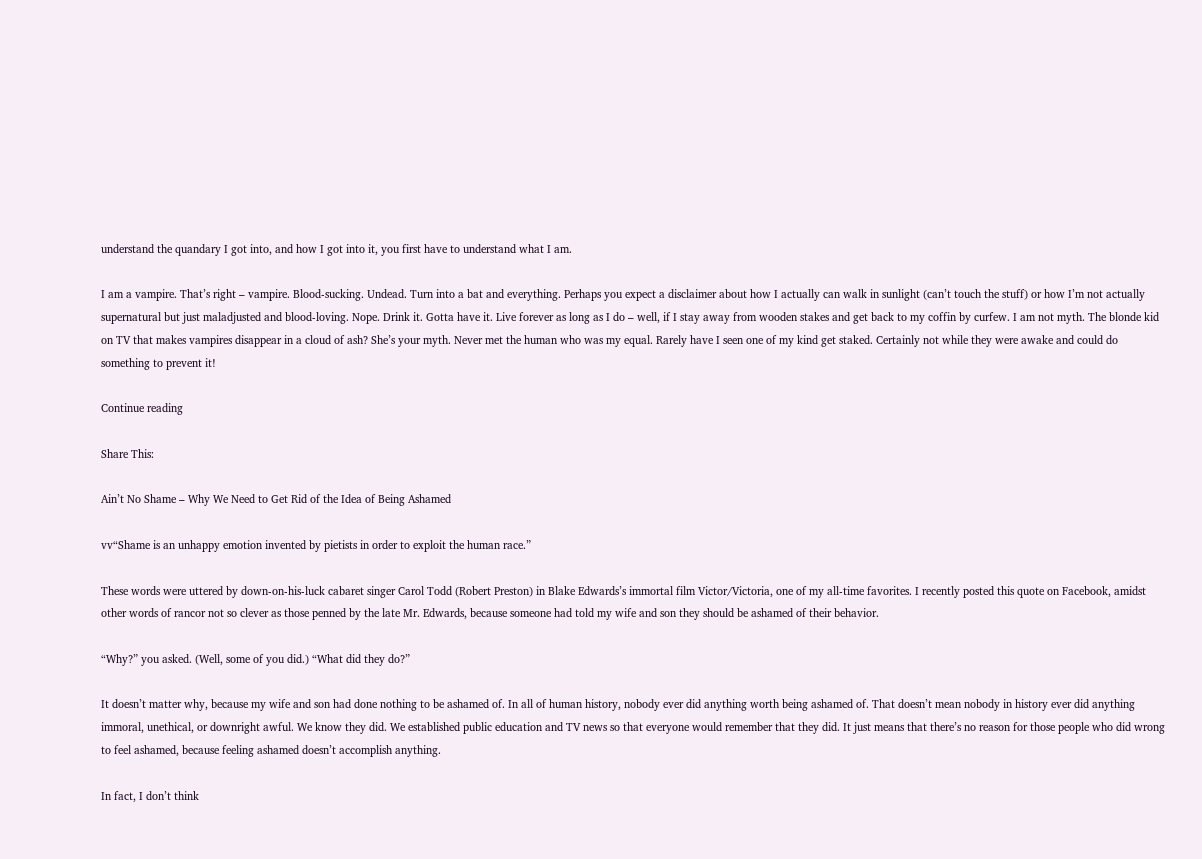understand the quandary I got into, and how I got into it, you first have to understand what I am.

I am a vampire. That’s right – vampire. Blood-sucking. Undead. Turn into a bat and everything. Perhaps you expect a disclaimer about how I actually can walk in sunlight (can’t touch the stuff) or how I’m not actually supernatural but just maladjusted and blood-loving. Nope. Drink it. Gotta have it. Live forever as long as I do – well, if I stay away from wooden stakes and get back to my coffin by curfew. I am not myth. The blonde kid on TV that makes vampires disappear in a cloud of ash? She’s your myth. Never met the human who was my equal. Rarely have I seen one of my kind get staked. Certainly not while they were awake and could do something to prevent it!

Continue reading

Share This:

Ain’t No Shame – Why We Need to Get Rid of the Idea of Being Ashamed

vv“Shame is an unhappy emotion invented by pietists in order to exploit the human race.”

These words were uttered by down-on-his-luck cabaret singer Carol Todd (Robert Preston) in Blake Edwards’s immortal film Victor/Victoria, one of my all-time favorites. I recently posted this quote on Facebook, amidst other words of rancor not so clever as those penned by the late Mr. Edwards, because someone had told my wife and son they should be ashamed of their behavior.

“Why?” you asked. (Well, some of you did.) “What did they do?”

It doesn’t matter why, because my wife and son had done nothing to be ashamed of. In all of human history, nobody ever did anything worth being ashamed of. That doesn’t mean nobody in history ever did anything immoral, unethical, or downright awful. We know they did. We established public education and TV news so that everyone would remember that they did. It just means that there’s no reason for those people who did wrong to feel ashamed, because feeling ashamed doesn’t accomplish anything.

In fact, I don’t think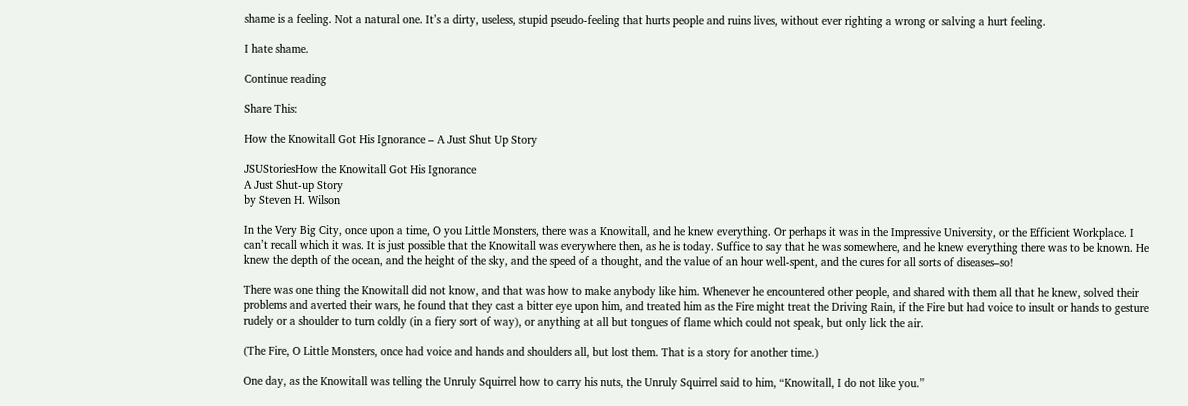shame is a feeling. Not a natural one. It’s a dirty, useless, stupid pseudo-feeling that hurts people and ruins lives, without ever righting a wrong or salving a hurt feeling.

I hate shame.

Continue reading

Share This:

How the Knowitall Got His Ignorance – A Just Shut Up Story

JSUStoriesHow the Knowitall Got His Ignorance
A Just Shut-up Story
by Steven H. Wilson

In the Very Big City, once upon a time, O you Little Monsters, there was a Knowitall, and he knew everything. Or perhaps it was in the Impressive University, or the Efficient Workplace. I can’t recall which it was. It is just possible that the Knowitall was everywhere then, as he is today. Suffice to say that he was somewhere, and he knew everything there was to be known. He knew the depth of the ocean, and the height of the sky, and the speed of a thought, and the value of an hour well-spent, and the cures for all sorts of diseases–so!

There was one thing the Knowitall did not know, and that was how to make anybody like him. Whenever he encountered other people, and shared with them all that he knew, solved their problems and averted their wars, he found that they cast a bitter eye upon him, and treated him as the Fire might treat the Driving Rain, if the Fire but had voice to insult or hands to gesture rudely or a shoulder to turn coldly (in a fiery sort of way), or anything at all but tongues of flame which could not speak, but only lick the air.

(The Fire, O Little Monsters, once had voice and hands and shoulders all, but lost them. That is a story for another time.)

One day, as the Knowitall was telling the Unruly Squirrel how to carry his nuts, the Unruly Squirrel said to him, “Knowitall, I do not like you.”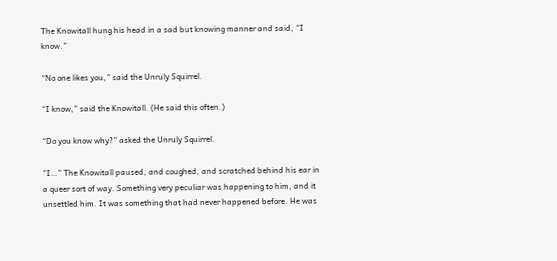The Knowitall hung his head in a sad but knowing manner and said, “I know.”

“No one likes you,” said the Unruly Squirrel.

“I know,” said the Knowitall. (He said this often.)

“Do you know why?” asked the Unruly Squirrel.

“I…” The Knowitall paused, and coughed, and scratched behind his ear in a queer sort of way. Something very peculiar was happening to him, and it unsettled him. It was something that had never happened before. He was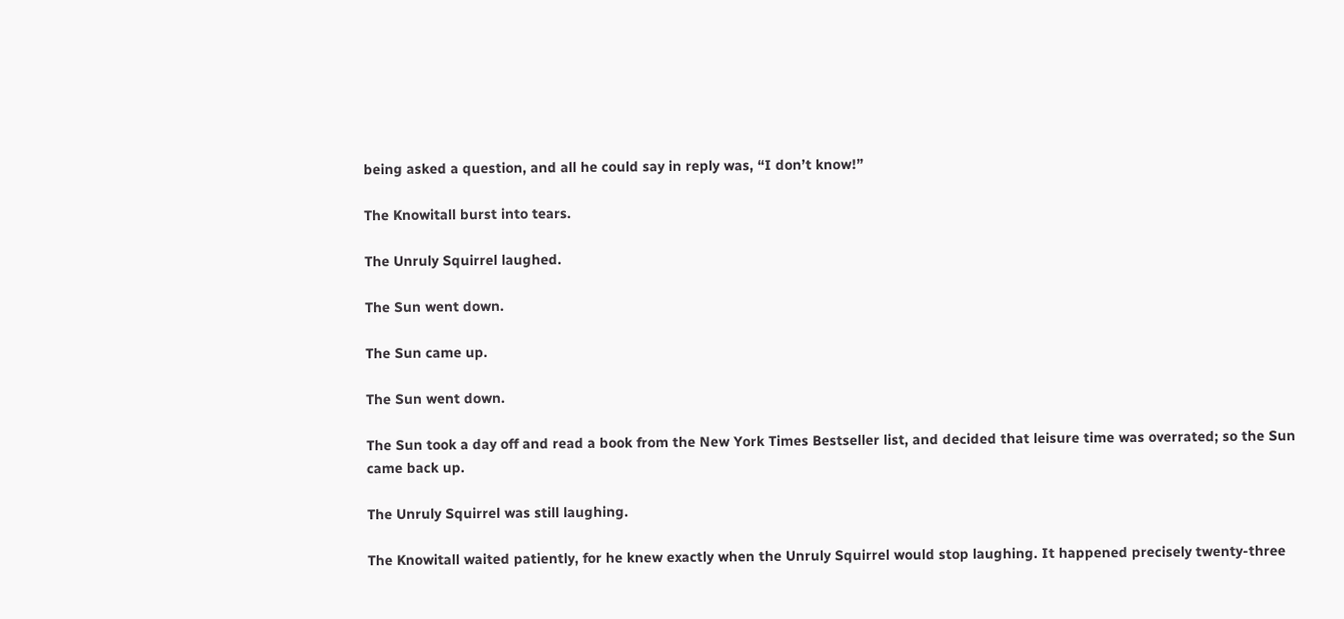being asked a question, and all he could say in reply was, “I don’t know!”

The Knowitall burst into tears.

The Unruly Squirrel laughed.

The Sun went down.

The Sun came up.

The Sun went down.

The Sun took a day off and read a book from the New York Times Bestseller list, and decided that leisure time was overrated; so the Sun came back up.

The Unruly Squirrel was still laughing.

The Knowitall waited patiently, for he knew exactly when the Unruly Squirrel would stop laughing. It happened precisely twenty-three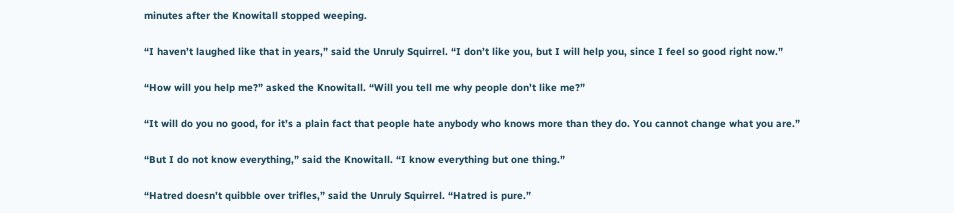minutes after the Knowitall stopped weeping.

“I haven’t laughed like that in years,” said the Unruly Squirrel. “I don’t like you, but I will help you, since I feel so good right now.”

“How will you help me?” asked the Knowitall. “Will you tell me why people don’t like me?”

“It will do you no good, for it’s a plain fact that people hate anybody who knows more than they do. You cannot change what you are.”

“But I do not know everything,” said the Knowitall. “I know everything but one thing.”

“Hatred doesn’t quibble over trifles,” said the Unruly Squirrel. “Hatred is pure.”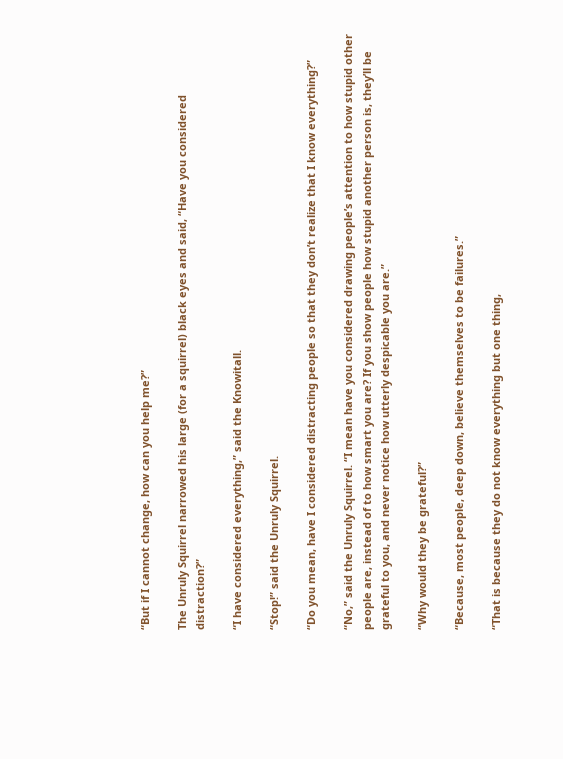“But if I cannot change, how can you help me?”

The Unruly Squirrel narrowed his large (for a squirrel) black eyes and said, “Have you considered distraction?”

“I have considered everything,” said the Knowitall.

“Stop!” said the Unruly Squirrel.

“Do you mean, have I considered distracting people so that they don’t realize that I know everything?”

“No,” said the Unruly Squirrel. “I mean have you considered drawing people’s attention to how stupid other people are, instead of to how smart you are? If you show people how stupid another person is, they’ll be grateful to you, and never notice how utterly despicable you are.”

“Why would they be grateful?”

“Because, most people, deep down, believe themselves to be failures.”

“That is because they do not know everything but one thing,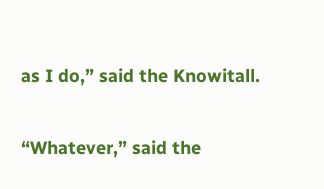as I do,” said the Knowitall.

“Whatever,” said the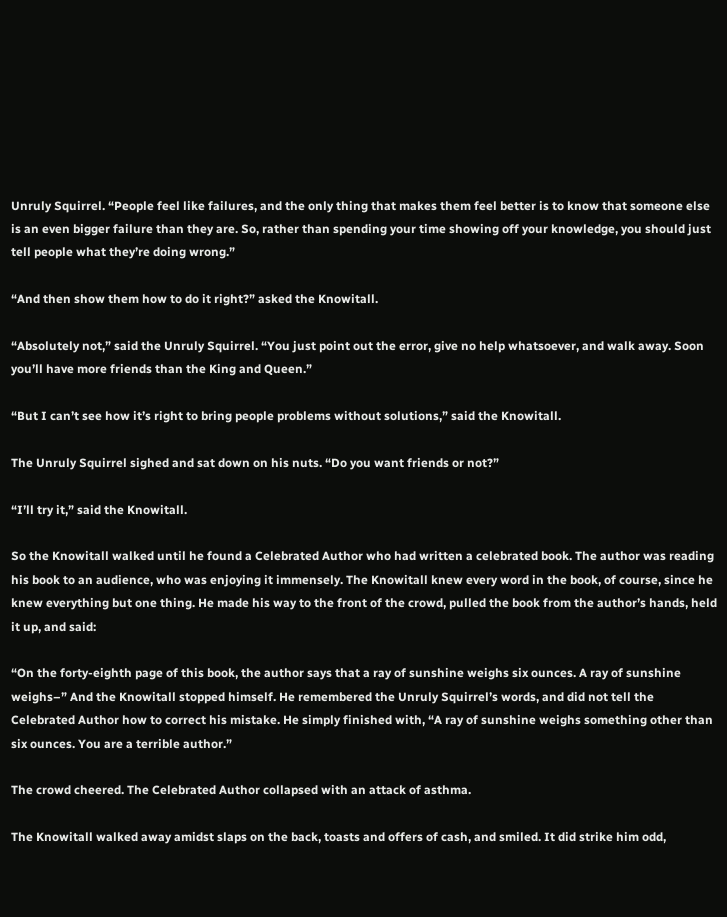Unruly Squirrel. “People feel like failures, and the only thing that makes them feel better is to know that someone else is an even bigger failure than they are. So, rather than spending your time showing off your knowledge, you should just tell people what they’re doing wrong.”

“And then show them how to do it right?” asked the Knowitall.

“Absolutely not,” said the Unruly Squirrel. “You just point out the error, give no help whatsoever, and walk away. Soon you’ll have more friends than the King and Queen.”

“But I can’t see how it’s right to bring people problems without solutions,” said the Knowitall.

The Unruly Squirrel sighed and sat down on his nuts. “Do you want friends or not?”

“I’ll try it,” said the Knowitall.

So the Knowitall walked until he found a Celebrated Author who had written a celebrated book. The author was reading his book to an audience, who was enjoying it immensely. The Knowitall knew every word in the book, of course, since he knew everything but one thing. He made his way to the front of the crowd, pulled the book from the author’s hands, held it up, and said:

“On the forty-eighth page of this book, the author says that a ray of sunshine weighs six ounces. A ray of sunshine weighs–” And the Knowitall stopped himself. He remembered the Unruly Squirrel’s words, and did not tell the Celebrated Author how to correct his mistake. He simply finished with, “A ray of sunshine weighs something other than six ounces. You are a terrible author.”

The crowd cheered. The Celebrated Author collapsed with an attack of asthma.

The Knowitall walked away amidst slaps on the back, toasts and offers of cash, and smiled. It did strike him odd,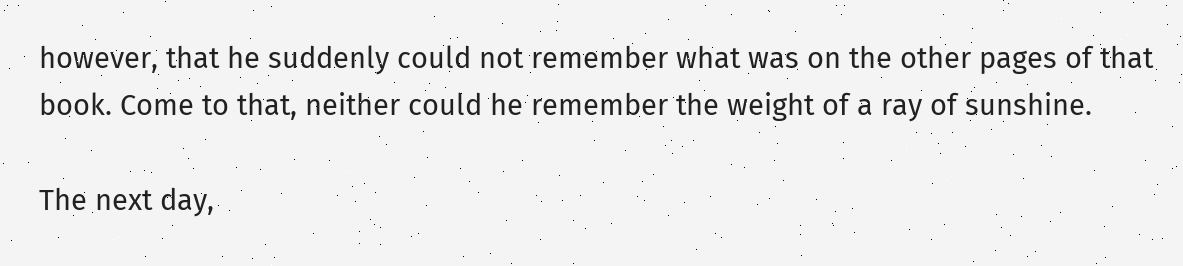however, that he suddenly could not remember what was on the other pages of that book. Come to that, neither could he remember the weight of a ray of sunshine.

The next day,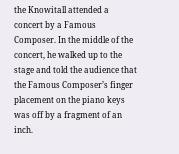the Knowitall attended a concert by a Famous Composer. In the middle of the concert, he walked up to the stage and told the audience that the Famous Composer’s finger placement on the piano keys was off by a fragment of an inch.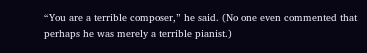“You are a terrible composer,” he said. (No one even commented that perhaps he was merely a terrible pianist.)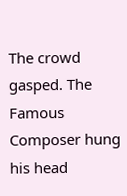The crowd gasped. The Famous Composer hung his head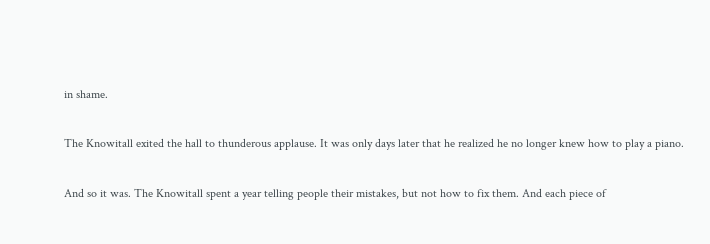in shame.

The Knowitall exited the hall to thunderous applause. It was only days later that he realized he no longer knew how to play a piano.

And so it was. The Knowitall spent a year telling people their mistakes, but not how to fix them. And each piece of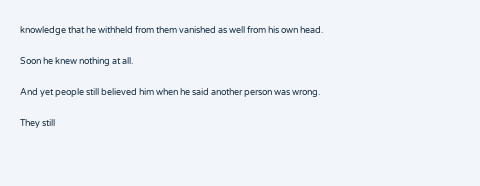knowledge that he withheld from them vanished as well from his own head.

Soon he knew nothing at all.

And yet people still believed him when he said another person was wrong.

They still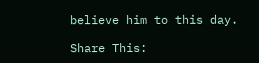believe him to this day.

Share This: